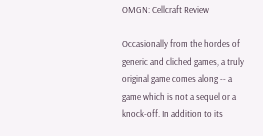OMGN: Cellcraft Review

Occasionally from the hordes of generic and cliched games, a truly original game comes along -- a game which is not a sequel or a knock-off. In addition to its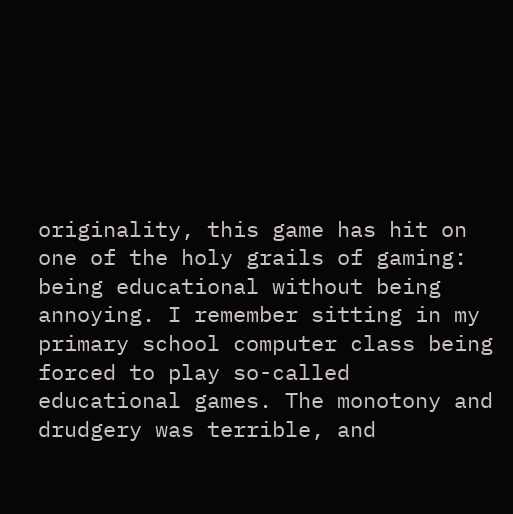originality, this game has hit on one of the holy grails of gaming: being educational without being annoying. I remember sitting in my primary school computer class being forced to play so-called educational games. The monotony and drudgery was terrible, and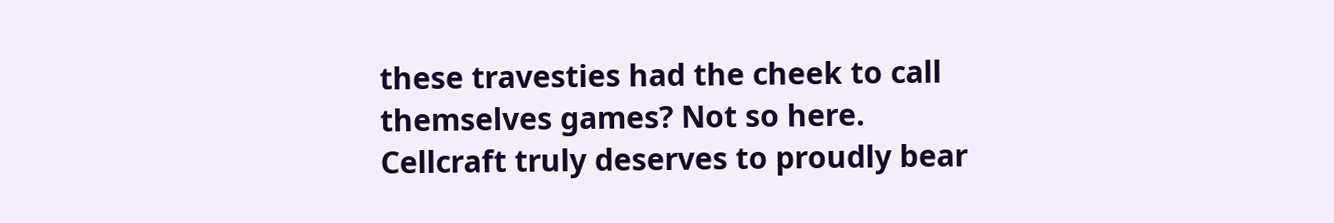these travesties had the cheek to call themselves games? Not so here. Cellcraft truly deserves to proudly bear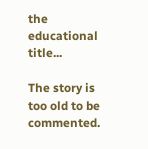the educational title...

The story is too old to be commented.